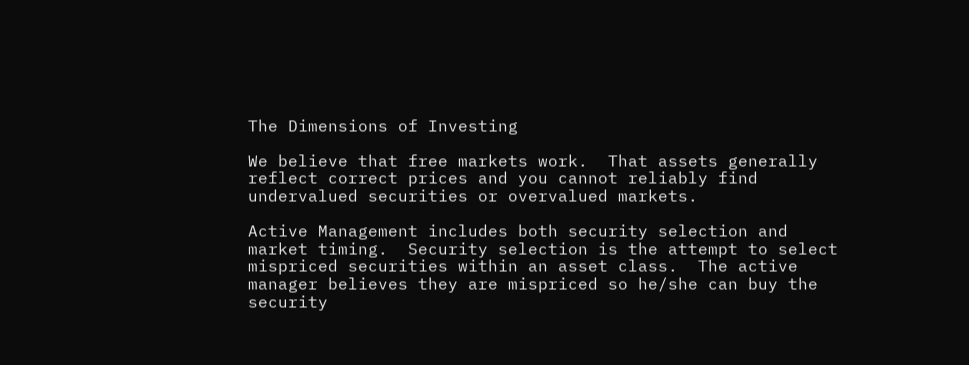The Dimensions of Investing

We believe that free markets work.  That assets generally reflect correct prices and you cannot reliably find undervalued securities or overvalued markets.

Active Management includes both security selection and market timing.  Security selection is the attempt to select mispriced securities within an asset class.  The active manager believes they are mispriced so he/she can buy the security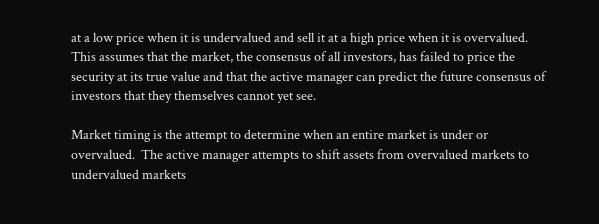at a low price when it is undervalued and sell it at a high price when it is overvalued.  This assumes that the market, the consensus of all investors, has failed to price the security at its true value and that the active manager can predict the future consensus of investors that they themselves cannot yet see.

Market timing is the attempt to determine when an entire market is under or overvalued.  The active manager attempts to shift assets from overvalued markets to undervalued markets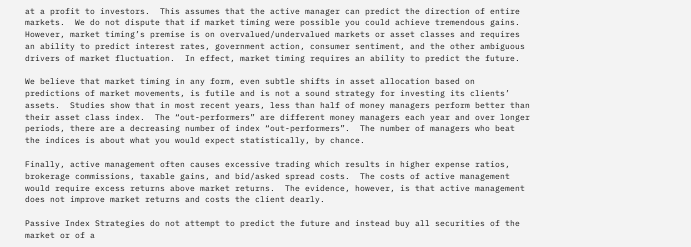at a profit to investors.  This assumes that the active manager can predict the direction of entire markets.  We do not dispute that if market timing were possible you could achieve tremendous gains.  However, market timing’s premise is on overvalued/undervalued markets or asset classes and requires an ability to predict interest rates, government action, consumer sentiment, and the other ambiguous drivers of market fluctuation.  In effect, market timing requires an ability to predict the future.

We believe that market timing in any form, even subtle shifts in asset allocation based on predictions of market movements, is futile and is not a sound strategy for investing its clients’ assets.  Studies show that in most recent years, less than half of money managers perform better than their asset class index.  The “out-performers” are different money managers each year and over longer periods, there are a decreasing number of index “out-performers”.  The number of managers who beat the indices is about what you would expect statistically, by chance.

Finally, active management often causes excessive trading which results in higher expense ratios, brokerage commissions, taxable gains, and bid/asked spread costs.  The costs of active management would require excess returns above market returns.  The evidence, however, is that active management does not improve market returns and costs the client dearly.

Passive Index Strategies do not attempt to predict the future and instead buy all securities of the market or of a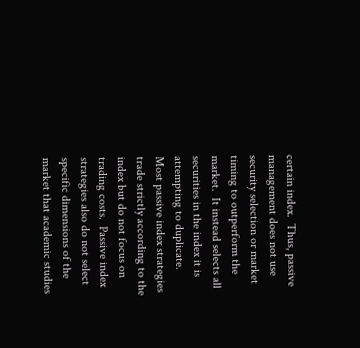certain index.  Thus, passive management does not use security selection or market timing to outperform the market.  It instead selects all securities in the index it is attempting to duplicate.  Most passive index strategies trade strictly according to the index but do not focus on trading costs.  Passive index strategies also do not select specific dimensions of the market that academic studies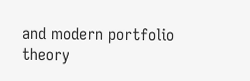and modern portfolio theory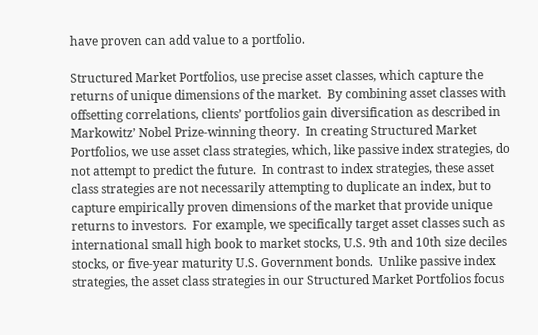have proven can add value to a portfolio.

Structured Market Portfolios, use precise asset classes, which capture the returns of unique dimensions of the market.  By combining asset classes with offsetting correlations, clients’ portfolios gain diversification as described in Markowitz’ Nobel Prize-winning theory.  In creating Structured Market Portfolios, we use asset class strategies, which, like passive index strategies, do not attempt to predict the future.  In contrast to index strategies, these asset class strategies are not necessarily attempting to duplicate an index, but to capture empirically proven dimensions of the market that provide unique returns to investors.  For example, we specifically target asset classes such as international small high book to market stocks, U.S. 9th and 10th size deciles stocks, or five-year maturity U.S. Government bonds.  Unlike passive index strategies, the asset class strategies in our Structured Market Portfolios focus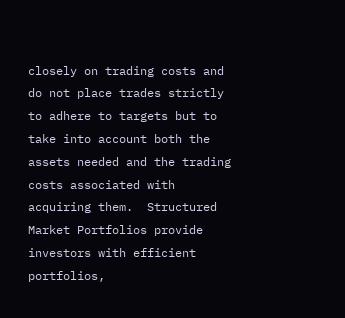closely on trading costs and do not place trades strictly to adhere to targets but to take into account both the assets needed and the trading costs associated with acquiring them.  Structured Market Portfolios provide investors with efficient portfolios,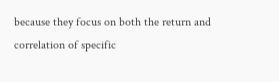because they focus on both the return and correlation of specific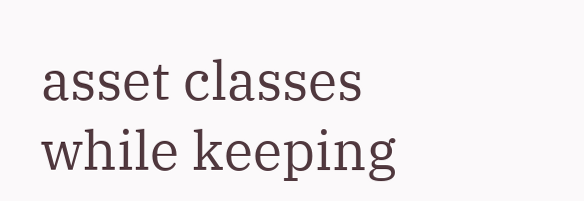asset classes while keeping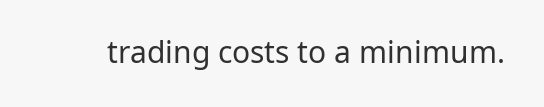trading costs to a minimum.